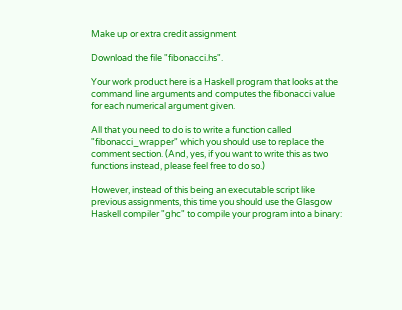Make up or extra credit assignment

Download the file "fibonacci.hs".

Your work product here is a Haskell program that looks at the command line arguments and computes the fibonacci value for each numerical argument given.

All that you need to do is to write a function called "fibonacci_wrapper" which you should use to replace the comment section. (And, yes, if you want to write this as two functions instead, please feel free to do so.)

However, instead of this being an executable script like previous assignments, this time you should use the Glasgow Haskell compiler "ghc" to compile your program into a binary: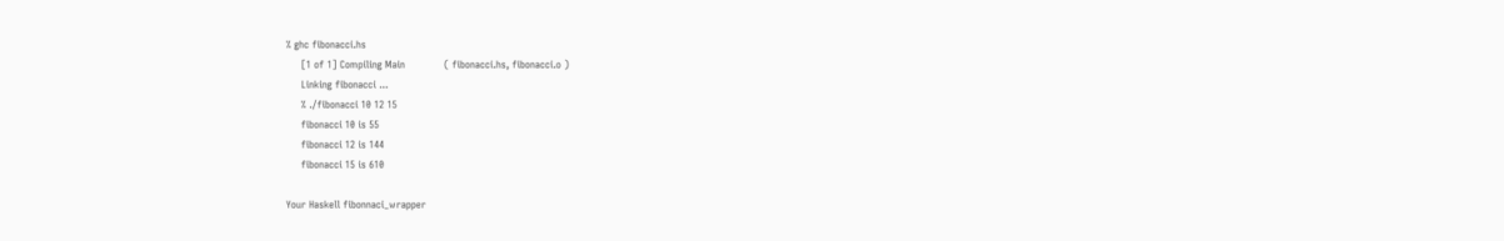% ghc fibonacci.hs
     [1 of 1] Compiling Main             ( fibonacci.hs, fibonacci.o )
     Linking fibonacci ...
     % ./fibonacci 10 12 15
     fibonacci 10 is 55
     fibonacci 12 is 144
     fibonacci 15 is 610

Your Haskell fibonnaci_wrapper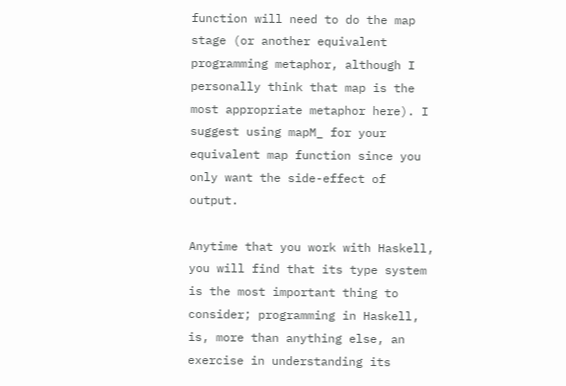function will need to do the map stage (or another equivalent programming metaphor, although I personally think that map is the most appropriate metaphor here). I suggest using mapM_ for your equivalent map function since you only want the side-effect of output.

Anytime that you work with Haskell, you will find that its type system is the most important thing to consider; programming in Haskell, is, more than anything else, an exercise in understanding its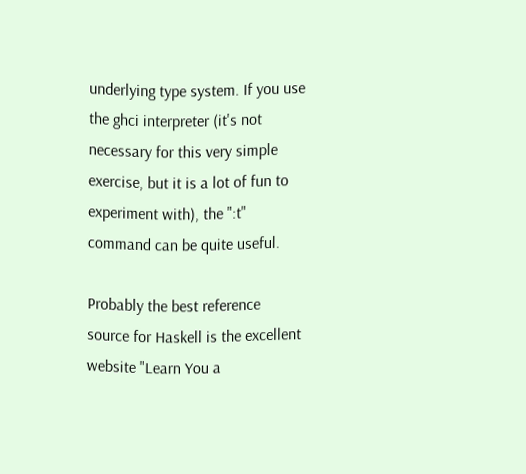underlying type system. If you use the ghci interpreter (it's not necessary for this very simple exercise, but it is a lot of fun to experiment with), the ":t" command can be quite useful.

Probably the best reference source for Haskell is the excellent website "Learn You a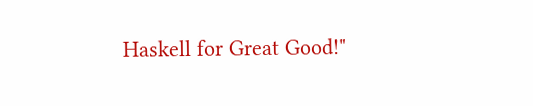Haskell for Great Good!"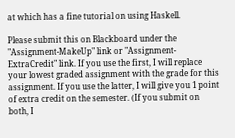at which has a fine tutorial on using Haskell.

Please submit this on Blackboard under the "Assignment-MakeUp" link or "Assignment-ExtraCredit" link. If you use the first, I will replace your lowest graded assignment with the grade for this assignment. If you use the latter, I will give you 1 point of extra credit on the semester. (If you submit on both, I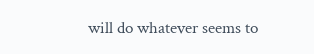will do whatever seems to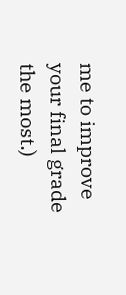me to improve your final grade the most.)